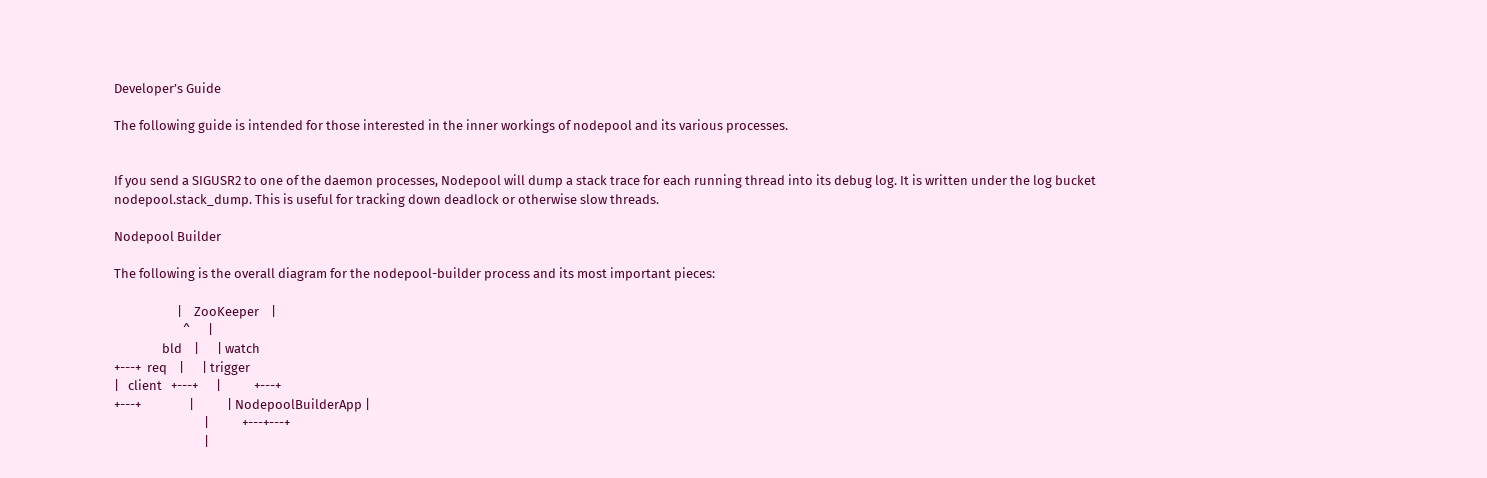Developer’s Guide

The following guide is intended for those interested in the inner workings of nodepool and its various processes.


If you send a SIGUSR2 to one of the daemon processes, Nodepool will dump a stack trace for each running thread into its debug log. It is written under the log bucket nodepool.stack_dump. This is useful for tracking down deadlock or otherwise slow threads.

Nodepool Builder

The following is the overall diagram for the nodepool-builder process and its most important pieces:

                     |    ZooKeeper    |
                       ^      |
                bld    |      | watch
+---+  req    |      | trigger
|   client   +---+      |           +---+
+---+                |           | NodepoolBuilderApp |
                              |           +---+---+
                              |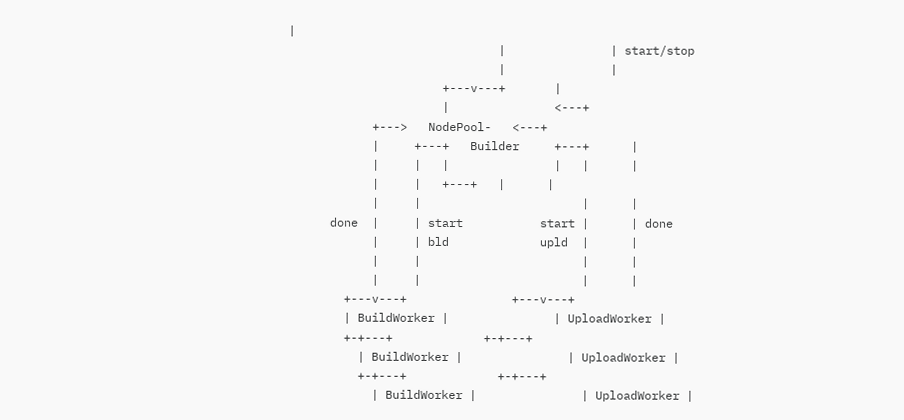|
                              |               | start/stop
                              |               |
                      +---v---+       |
                      |               <---+
            +--->   NodePool-   <---+
            |     +---+   Builder     +---+      |
            |     |   |               |   |      |
            |     |   +---+   |      |
            |     |                       |      |
      done  |     | start           start |      | done
            |     | bld             upld  |      |
            |     |                       |      |
            |     |                       |      |
        +---v---+               +---v---+
        | BuildWorker |               | UploadWorker |
        +-+---+             +-+---+
          | BuildWorker |               | UploadWorker |
          +-+---+             +-+---+
            | BuildWorker |               | UploadWorker |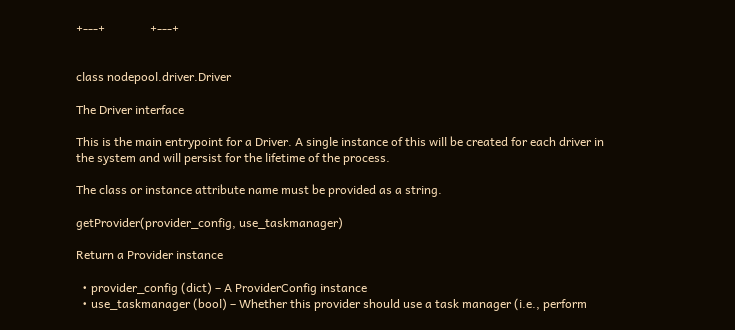+---+               +---+


class nodepool.driver.Driver

The Driver interface

This is the main entrypoint for a Driver. A single instance of this will be created for each driver in the system and will persist for the lifetime of the process.

The class or instance attribute name must be provided as a string.

getProvider(provider_config, use_taskmanager)

Return a Provider instance

  • provider_config (dict) – A ProviderConfig instance
  • use_taskmanager (bool) – Whether this provider should use a task manager (i.e., perform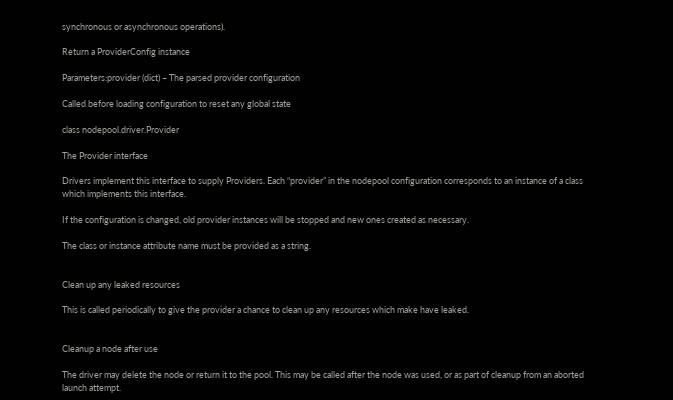synchronous or asynchronous operations).

Return a ProviderConfig instance

Parameters:provider (dict) – The parsed provider configuration

Called before loading configuration to reset any global state

class nodepool.driver.Provider

The Provider interface

Drivers implement this interface to supply Providers. Each “provider” in the nodepool configuration corresponds to an instance of a class which implements this interface.

If the configuration is changed, old provider instances will be stopped and new ones created as necessary.

The class or instance attribute name must be provided as a string.


Clean up any leaked resources

This is called periodically to give the provider a chance to clean up any resources which make have leaked.


Cleanup a node after use

The driver may delete the node or return it to the pool. This may be called after the node was used, or as part of cleanup from an aborted launch attempt.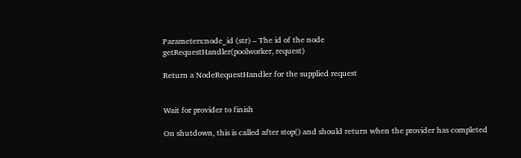Parameters:node_id (str) – The id of the node
getRequestHandler(poolworker, request)

Return a NodeRequestHandler for the supplied request


Wait for provider to finish

On shutdown, this is called after stop() and should return when the provider has completed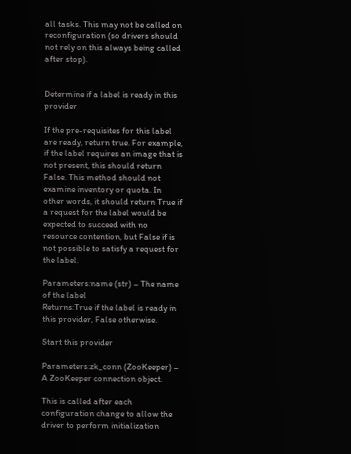all tasks. This may not be called on reconfiguration (so drivers should not rely on this always being called after stop).


Determine if a label is ready in this provider

If the pre-requisites for this label are ready, return true. For example, if the label requires an image that is not present, this should return False. This method should not examine inventory or quota. In other words, it should return True if a request for the label would be expected to succeed with no resource contention, but False if is not possible to satisfy a request for the label.

Parameters:name (str) – The name of the label
Returns:True if the label is ready in this provider, False otherwise.

Start this provider

Parameters:zk_conn (ZooKeeper) – A ZooKeeper connection object.

This is called after each configuration change to allow the driver to perform initialization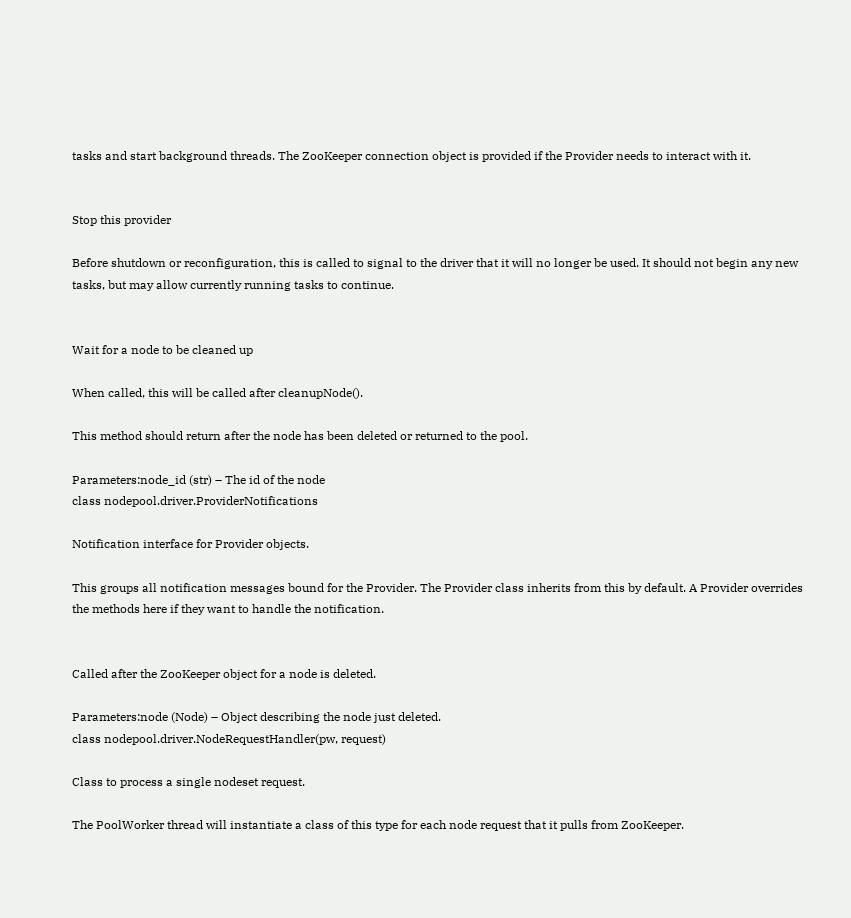tasks and start background threads. The ZooKeeper connection object is provided if the Provider needs to interact with it.


Stop this provider

Before shutdown or reconfiguration, this is called to signal to the driver that it will no longer be used. It should not begin any new tasks, but may allow currently running tasks to continue.


Wait for a node to be cleaned up

When called, this will be called after cleanupNode().

This method should return after the node has been deleted or returned to the pool.

Parameters:node_id (str) – The id of the node
class nodepool.driver.ProviderNotifications

Notification interface for Provider objects.

This groups all notification messages bound for the Provider. The Provider class inherits from this by default. A Provider overrides the methods here if they want to handle the notification.


Called after the ZooKeeper object for a node is deleted.

Parameters:node (Node) – Object describing the node just deleted.
class nodepool.driver.NodeRequestHandler(pw, request)

Class to process a single nodeset request.

The PoolWorker thread will instantiate a class of this type for each node request that it pulls from ZooKeeper.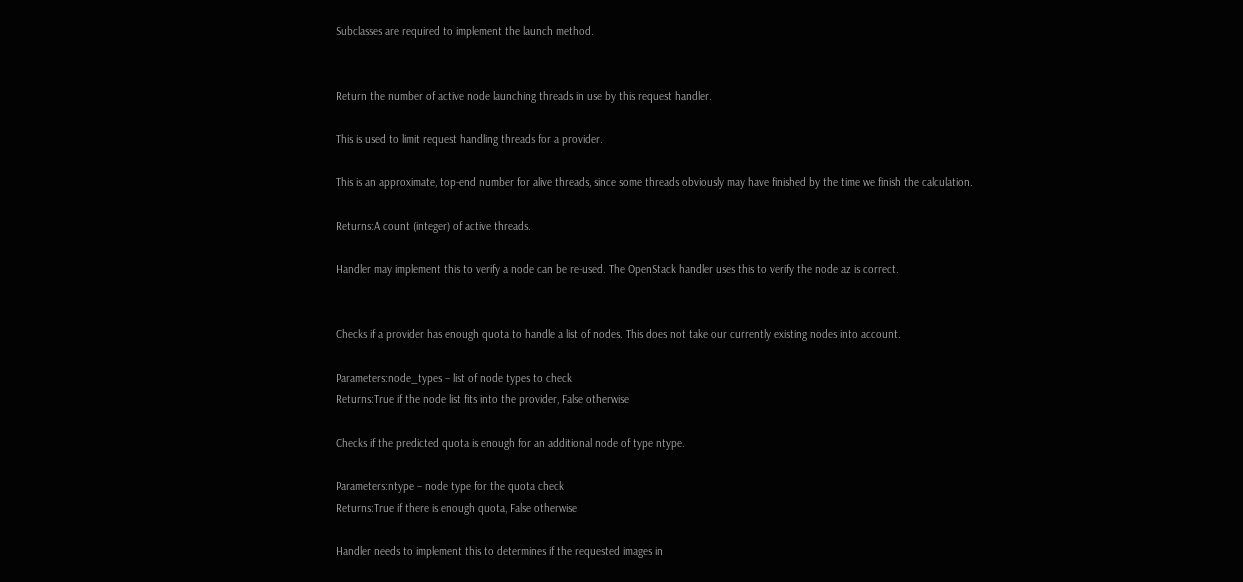Subclasses are required to implement the launch method.


Return the number of active node launching threads in use by this request handler.

This is used to limit request handling threads for a provider.

This is an approximate, top-end number for alive threads, since some threads obviously may have finished by the time we finish the calculation.

Returns:A count (integer) of active threads.

Handler may implement this to verify a node can be re-used. The OpenStack handler uses this to verify the node az is correct.


Checks if a provider has enough quota to handle a list of nodes. This does not take our currently existing nodes into account.

Parameters:node_types – list of node types to check
Returns:True if the node list fits into the provider, False otherwise

Checks if the predicted quota is enough for an additional node of type ntype.

Parameters:ntype – node type for the quota check
Returns:True if there is enough quota, False otherwise

Handler needs to implement this to determines if the requested images in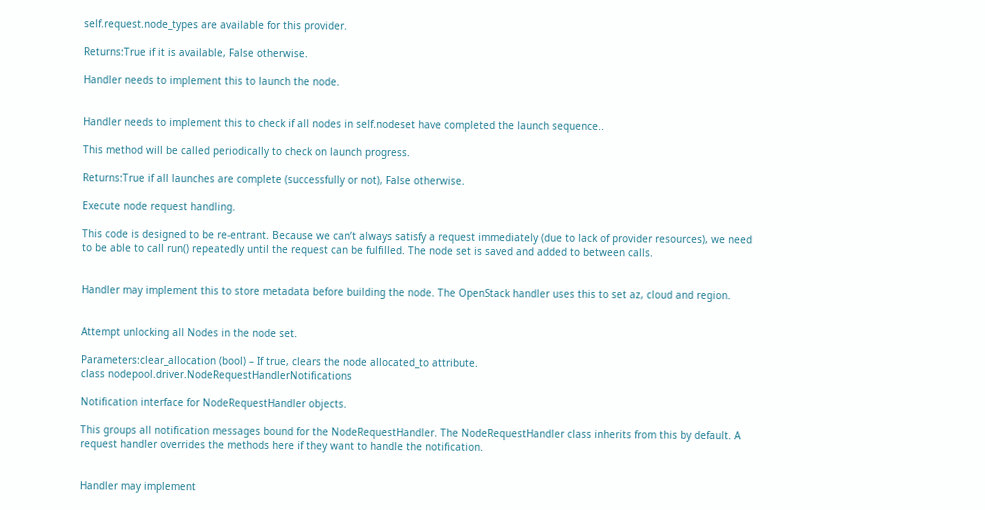self.request.node_types are available for this provider.

Returns:True if it is available, False otherwise.

Handler needs to implement this to launch the node.


Handler needs to implement this to check if all nodes in self.nodeset have completed the launch sequence..

This method will be called periodically to check on launch progress.

Returns:True if all launches are complete (successfully or not), False otherwise.

Execute node request handling.

This code is designed to be re-entrant. Because we can’t always satisfy a request immediately (due to lack of provider resources), we need to be able to call run() repeatedly until the request can be fulfilled. The node set is saved and added to between calls.


Handler may implement this to store metadata before building the node. The OpenStack handler uses this to set az, cloud and region.


Attempt unlocking all Nodes in the node set.

Parameters:clear_allocation (bool) – If true, clears the node allocated_to attribute.
class nodepool.driver.NodeRequestHandlerNotifications

Notification interface for NodeRequestHandler objects.

This groups all notification messages bound for the NodeRequestHandler. The NodeRequestHandler class inherits from this by default. A request handler overrides the methods here if they want to handle the notification.


Handler may implement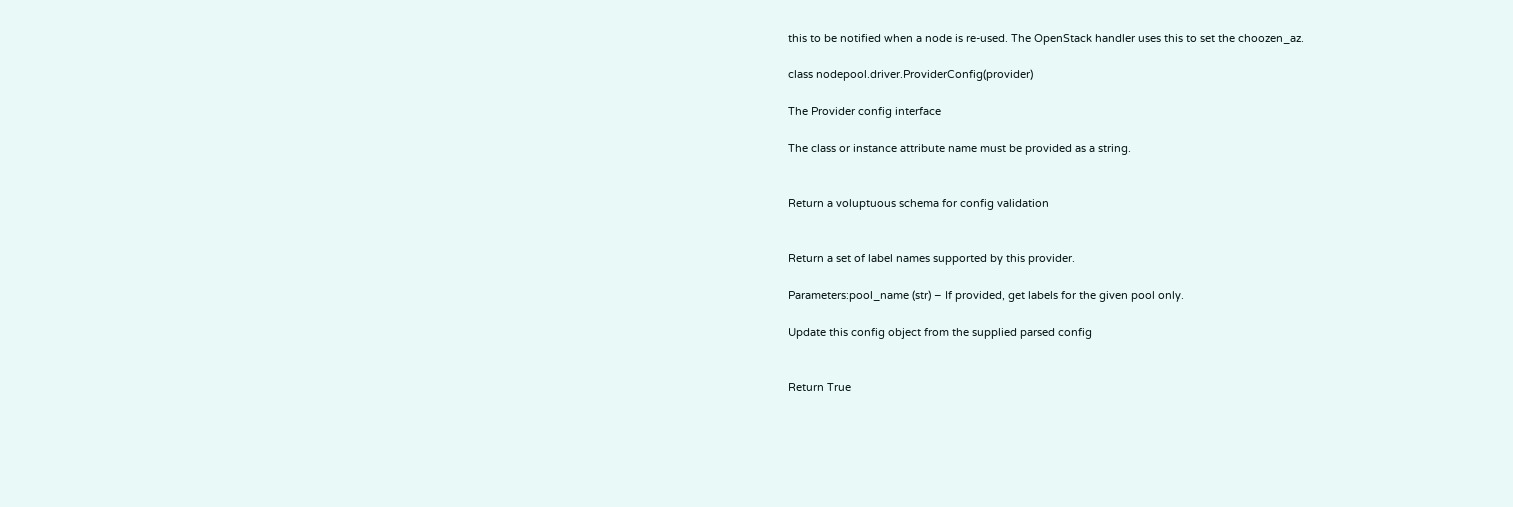this to be notified when a node is re-used. The OpenStack handler uses this to set the choozen_az.

class nodepool.driver.ProviderConfig(provider)

The Provider config interface

The class or instance attribute name must be provided as a string.


Return a voluptuous schema for config validation


Return a set of label names supported by this provider.

Parameters:pool_name (str) – If provided, get labels for the given pool only.

Update this config object from the supplied parsed config


Return True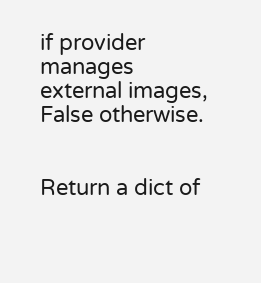if provider manages external images, False otherwise.


Return a dict of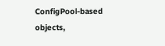ConfigPool-based objects,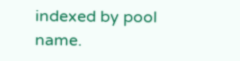indexed by pool name.